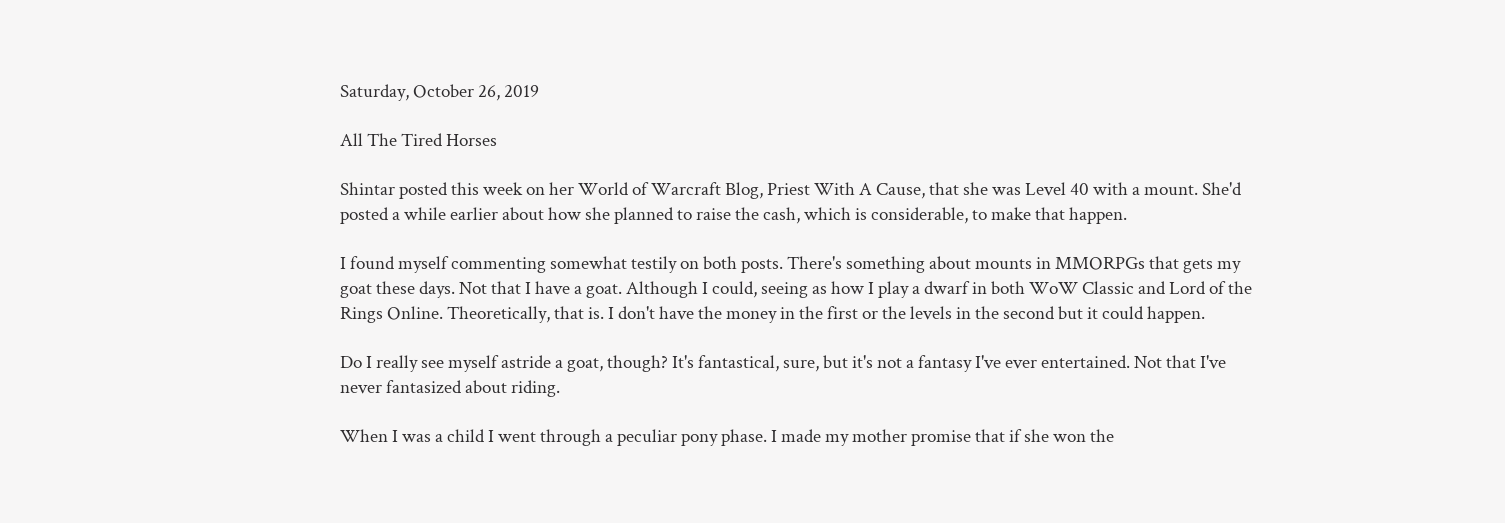Saturday, October 26, 2019

All The Tired Horses

Shintar posted this week on her World of Warcraft Blog, Priest With A Cause, that she was Level 40 with a mount. She'd posted a while earlier about how she planned to raise the cash, which is considerable, to make that happen.

I found myself commenting somewhat testily on both posts. There's something about mounts in MMORPGs that gets my goat these days. Not that I have a goat. Although I could, seeing as how I play a dwarf in both WoW Classic and Lord of the Rings Online. Theoretically, that is. I don't have the money in the first or the levels in the second but it could happen.

Do I really see myself astride a goat, though? It's fantastical, sure, but it's not a fantasy I've ever entertained. Not that I've never fantasized about riding.

When I was a child I went through a peculiar pony phase. I made my mother promise that if she won the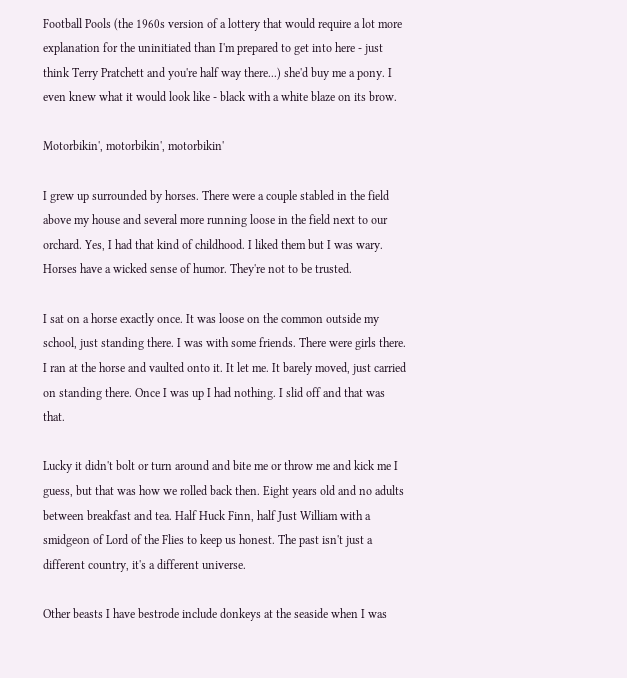Football Pools (the 1960s version of a lottery that would require a lot more explanation for the uninitiated than I'm prepared to get into here - just think Terry Pratchett and you're half way there...) she'd buy me a pony. I even knew what it would look like - black with a white blaze on its brow.

Motorbikin', motorbikin', motorbikin'

I grew up surrounded by horses. There were a couple stabled in the field above my house and several more running loose in the field next to our orchard. Yes, I had that kind of childhood. I liked them but I was wary. Horses have a wicked sense of humor. They're not to be trusted.

I sat on a horse exactly once. It was loose on the common outside my school, just standing there. I was with some friends. There were girls there. I ran at the horse and vaulted onto it. It let me. It barely moved, just carried on standing there. Once I was up I had nothing. I slid off and that was that.

Lucky it didn't bolt or turn around and bite me or throw me and kick me I guess, but that was how we rolled back then. Eight years old and no adults between breakfast and tea. Half Huck Finn, half Just William with a smidgeon of Lord of the Flies to keep us honest. The past isn't just a different country, it's a different universe.

Other beasts I have bestrode include donkeys at the seaside when I was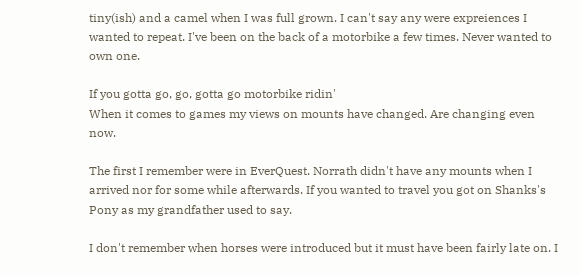tiny(ish) and a camel when I was full grown. I can't say any were expreiences I wanted to repeat. I've been on the back of a motorbike a few times. Never wanted to own one.

If you gotta go, go, gotta go motorbike ridin'
When it comes to games my views on mounts have changed. Are changing even now.

The first I remember were in EverQuest. Norrath didn't have any mounts when I arrived nor for some while afterwards. If you wanted to travel you got on Shanks's Pony as my grandfather used to say.

I don't remember when horses were introduced but it must have been fairly late on. I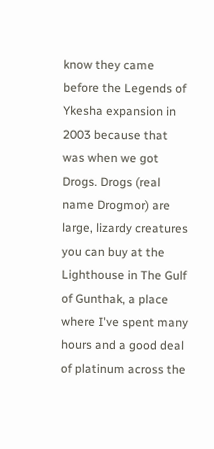know they came before the Legends of Ykesha expansion in 2003 because that was when we got Drogs. Drogs (real name Drogmor) are large, lizardy creatures you can buy at the Lighthouse in The Gulf of Gunthak, a place where I've spent many hours and a good deal of platinum across the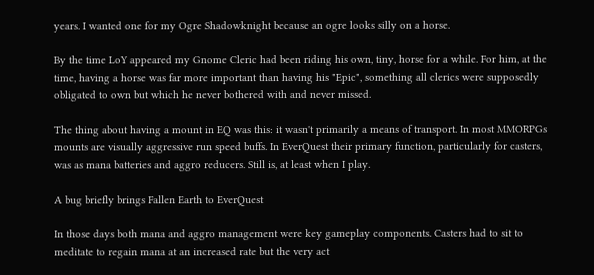years. I wanted one for my Ogre Shadowknight because an ogre looks silly on a horse.

By the time LoY appeared my Gnome Cleric had been riding his own, tiny, horse for a while. For him, at the time, having a horse was far more important than having his "Epic", something all clerics were supposedly obligated to own but which he never bothered with and never missed.

The thing about having a mount in EQ was this: it wasn't primarily a means of transport. In most MMORPGs mounts are visually aggressive run speed buffs. In EverQuest their primary function, particularly for casters, was as mana batteries and aggro reducers. Still is, at least when I play.

A bug briefly brings Fallen Earth to EverQuest

In those days both mana and aggro management were key gameplay components. Casters had to sit to meditate to regain mana at an increased rate but the very act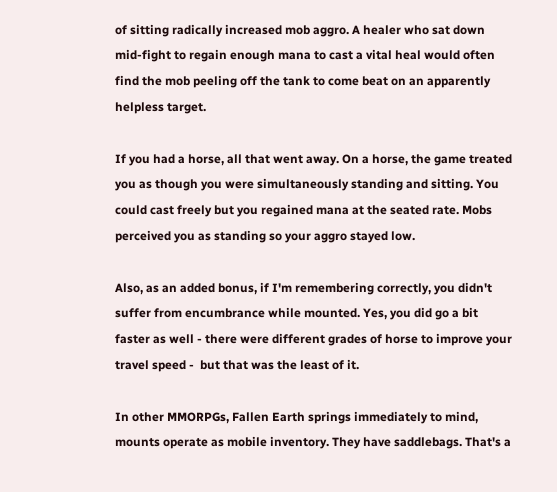of sitting radically increased mob aggro. A healer who sat down mid-fight to regain enough mana to cast a vital heal would often find the mob peeling off the tank to come beat on an apparently helpless target.

If you had a horse, all that went away. On a horse, the game treated you as though you were simultaneously standing and sitting. You could cast freely but you regained mana at the seated rate. Mobs perceived you as standing so your aggro stayed low.

Also, as an added bonus, if I'm remembering correctly, you didn't suffer from encumbrance while mounted. Yes, you did go a bit faster as well - there were different grades of horse to improve your travel speed -  but that was the least of it.

In other MMORPGs, Fallen Earth springs immediately to mind, mounts operate as mobile inventory. They have saddlebags. That's a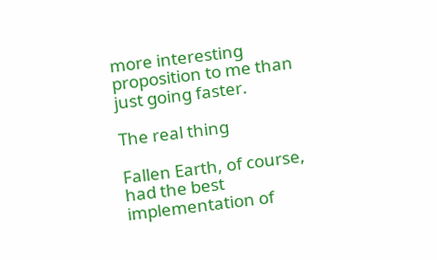more interesting proposition to me than just going faster.

The real thing

Fallen Earth, of course, had the best implementation of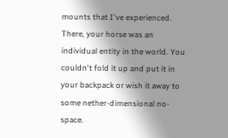mounts that I've experienced. There, your horse was an individual entity in the world. You couldn't fold it up and put it in your backpack or wish it away to some nether-dimensional no-space.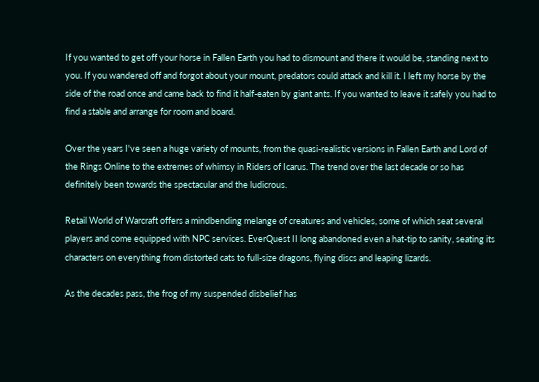If you wanted to get off your horse in Fallen Earth you had to dismount and there it would be, standing next to you. If you wandered off and forgot about your mount, predators could attack and kill it. I left my horse by the side of the road once and came back to find it half-eaten by giant ants. If you wanted to leave it safely you had to find a stable and arrange for room and board.

Over the years I've seen a huge variety of mounts, from the quasi-realistic versions in Fallen Earth and Lord of the Rings Online to the extremes of whimsy in Riders of Icarus. The trend over the last decade or so has definitely been towards the spectacular and the ludicrous.

Retail World of Warcraft offers a mindbending melange of creatures and vehicles, some of which seat several players and come equipped with NPC services. EverQuest II long abandoned even a hat-tip to sanity, seating its characters on everything from distorted cats to full-size dragons, flying discs and leaping lizards.

As the decades pass, the frog of my suspended disbelief has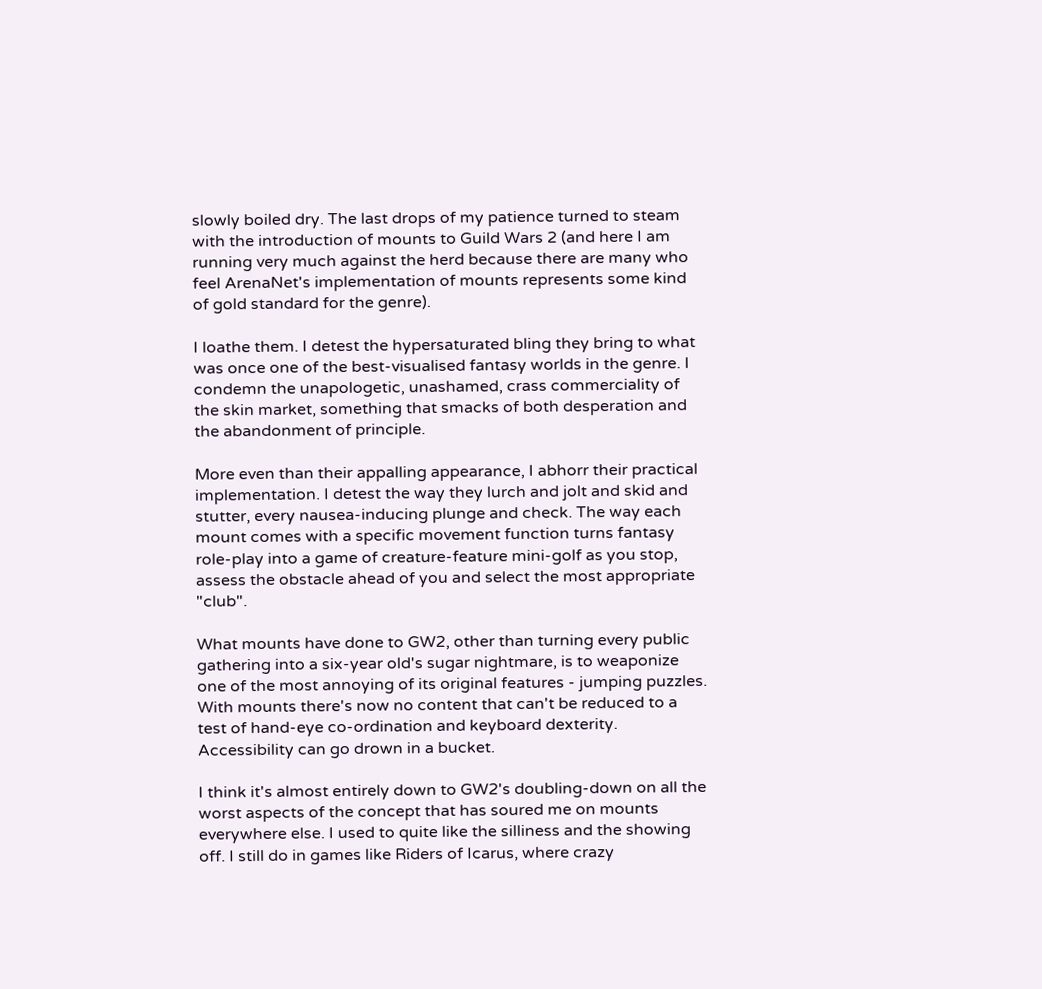slowly boiled dry. The last drops of my patience turned to steam with the introduction of mounts to Guild Wars 2 (and here I am running very much against the herd because there are many who feel ArenaNet's implementation of mounts represents some kind of gold standard for the genre).

I loathe them. I detest the hypersaturated bling they bring to what was once one of the best-visualised fantasy worlds in the genre. I condemn the unapologetic, unashamed, crass commerciality of the skin market, something that smacks of both desperation and the abandonment of principle.

More even than their appalling appearance, I abhorr their practical implementation. I detest the way they lurch and jolt and skid and stutter, every nausea-inducing plunge and check. The way each mount comes with a specific movement function turns fantasy role-play into a game of creature-feature mini-golf as you stop, assess the obstacle ahead of you and select the most appropriate "club".

What mounts have done to GW2, other than turning every public gathering into a six-year old's sugar nightmare, is to weaponize one of the most annoying of its original features - jumping puzzles. With mounts there's now no content that can't be reduced to a test of hand-eye co-ordination and keyboard dexterity. Accessibility can go drown in a bucket.

I think it's almost entirely down to GW2's doubling-down on all the worst aspects of the concept that has soured me on mounts everywhere else. I used to quite like the silliness and the showing off. I still do in games like Riders of Icarus, where crazy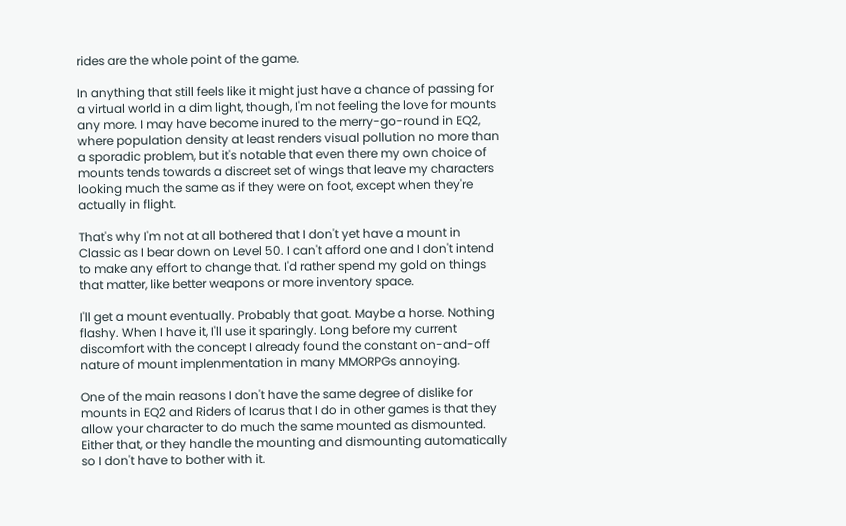rides are the whole point of the game.

In anything that still feels like it might just have a chance of passing for a virtual world in a dim light, though, I'm not feeling the love for mounts any more. I may have become inured to the merry-go-round in EQ2, where population density at least renders visual pollution no more than a sporadic problem, but it's notable that even there my own choice of mounts tends towards a discreet set of wings that leave my characters looking much the same as if they were on foot, except when they're actually in flight.

That's why I'm not at all bothered that I don't yet have a mount in Classic as I bear down on Level 50. I can't afford one and I don't intend to make any effort to change that. I'd rather spend my gold on things that matter, like better weapons or more inventory space.

I'll get a mount eventually. Probably that goat. Maybe a horse. Nothing flashy. When I have it, I'll use it sparingly. Long before my current discomfort with the concept I already found the constant on-and-off nature of mount implenmentation in many MMORPGs annoying.

One of the main reasons I don't have the same degree of dislike for mounts in EQ2 and Riders of Icarus that I do in other games is that they allow your character to do much the same mounted as dismounted. Either that, or they handle the mounting and dismounting automatically so I don't have to bother with it.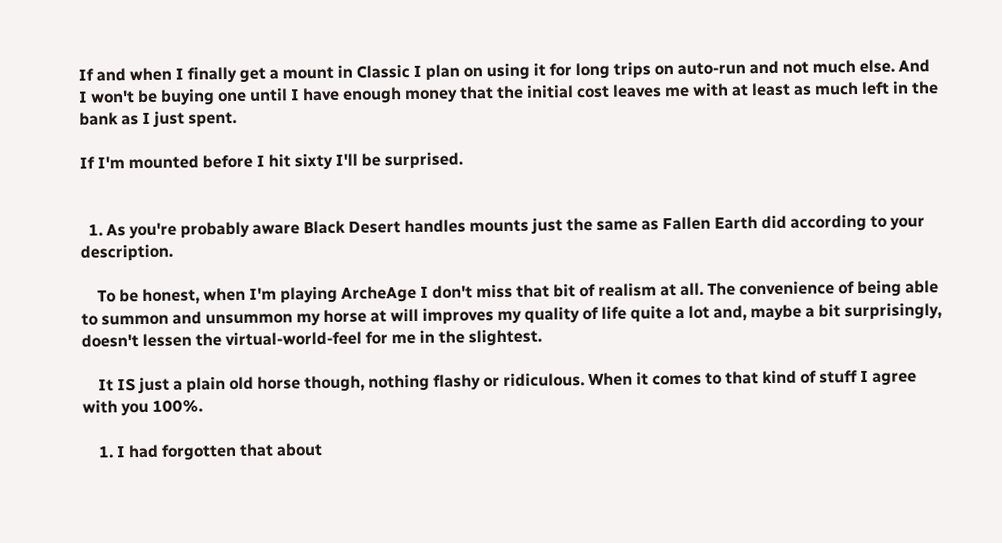If and when I finally get a mount in Classic I plan on using it for long trips on auto-run and not much else. And I won't be buying one until I have enough money that the initial cost leaves me with at least as much left in the bank as I just spent.

If I'm mounted before I hit sixty I'll be surprised.


  1. As you're probably aware Black Desert handles mounts just the same as Fallen Earth did according to your description.

    To be honest, when I'm playing ArcheAge I don't miss that bit of realism at all. The convenience of being able to summon and unsummon my horse at will improves my quality of life quite a lot and, maybe a bit surprisingly, doesn't lessen the virtual-world-feel for me in the slightest.

    It IS just a plain old horse though, nothing flashy or ridiculous. When it comes to that kind of stuff I agree with you 100%.

    1. I had forgotten that about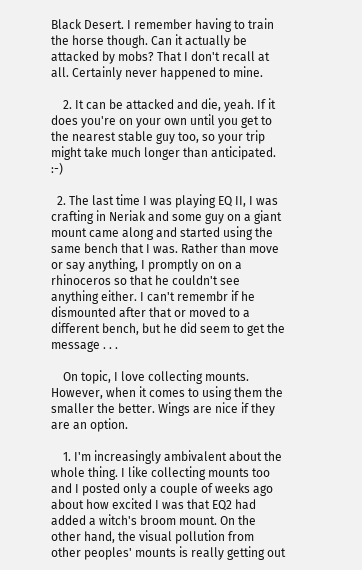Black Desert. I remember having to train the horse though. Can it actually be attacked by mobs? That I don't recall at all. Certainly never happened to mine.

    2. It can be attacked and die, yeah. If it does you're on your own until you get to the nearest stable guy too, so your trip might take much longer than anticipated. :-)

  2. The last time I was playing EQ II, I was crafting in Neriak and some guy on a giant mount came along and started using the same bench that I was. Rather than move or say anything, I promptly on on a rhinoceros so that he couldn't see anything either. I can't remembr if he dismounted after that or moved to a different bench, but he did seem to get the message . . .

    On topic, I love collecting mounts. However, when it comes to using them the smaller the better. Wings are nice if they are an option.

    1. I'm increasingly ambivalent about the whole thing. I like collecting mounts too and I posted only a couple of weeks ago about how excited I was that EQ2 had added a witch's broom mount. On the other hand, the visual pollution from other peoples' mounts is really getting out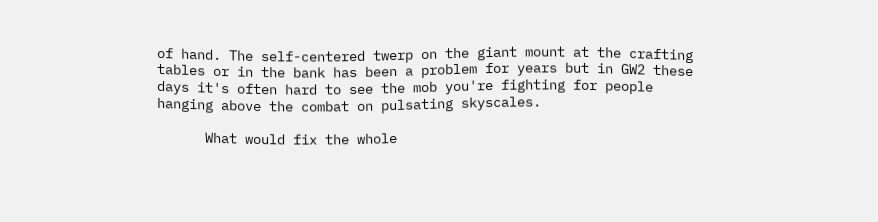of hand. The self-centered twerp on the giant mount at the crafting tables or in the bank has been a problem for years but in GW2 these days it's often hard to see the mob you're fighting for people hanging above the combat on pulsating skyscales.

      What would fix the whole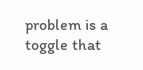problem is a toggle that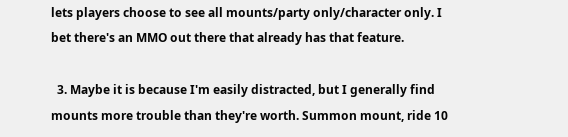lets players choose to see all mounts/party only/character only. I bet there's an MMO out there that already has that feature.

  3. Maybe it is because I'm easily distracted, but I generally find mounts more trouble than they're worth. Summon mount, ride 10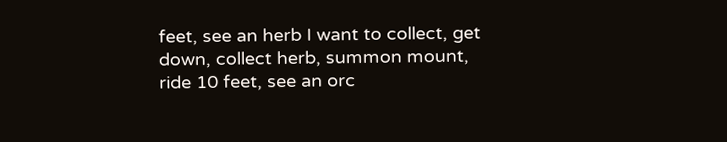feet, see an herb I want to collect, get down, collect herb, summon mount, ride 10 feet, see an orc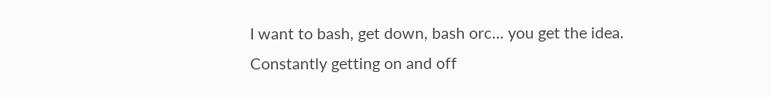I want to bash, get down, bash orc... you get the idea. Constantly getting on and off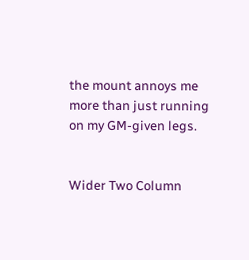the mount annoys me more than just running on my GM-given legs.


Wider Two Column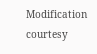Modification courtesy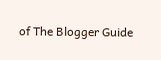of The Blogger Guide